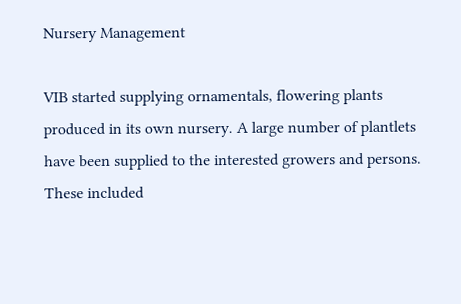Nursery Management

VIB started supplying ornamentals, flowering plants produced in its own nursery. A large number of plantlets have been supplied to the interested growers and persons. These included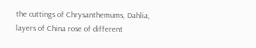the cuttings of Chrysanthemums, Dahlia, layers of China rose of different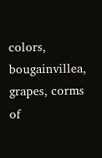colors, bougainvillea, grapes, corms of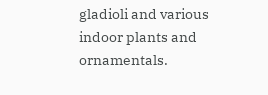gladioli and various indoor plants and ornamentals.